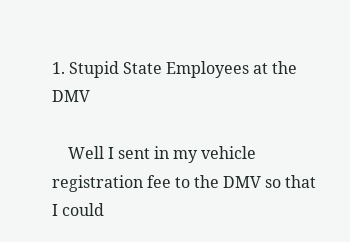1. Stupid State Employees at the DMV

    Well I sent in my vehicle registration fee to the DMV so that I could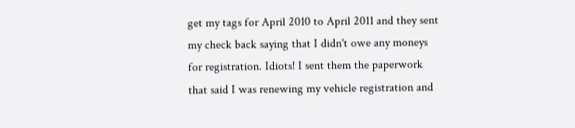get my tags for April 2010 to April 2011 and they sent my check back saying that I didn't owe any moneys for registration. Idiots! I sent them the paperwork that said I was renewing my vehicle registration and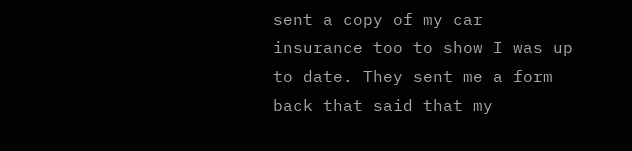sent a copy of my car insurance too to show I was up to date. They sent me a form back that said that my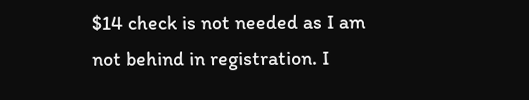$14 check is not needed as I am not behind in registration. I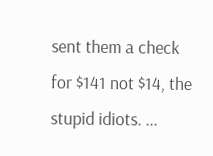sent them a check for $141 not $14, the stupid idiots. ...